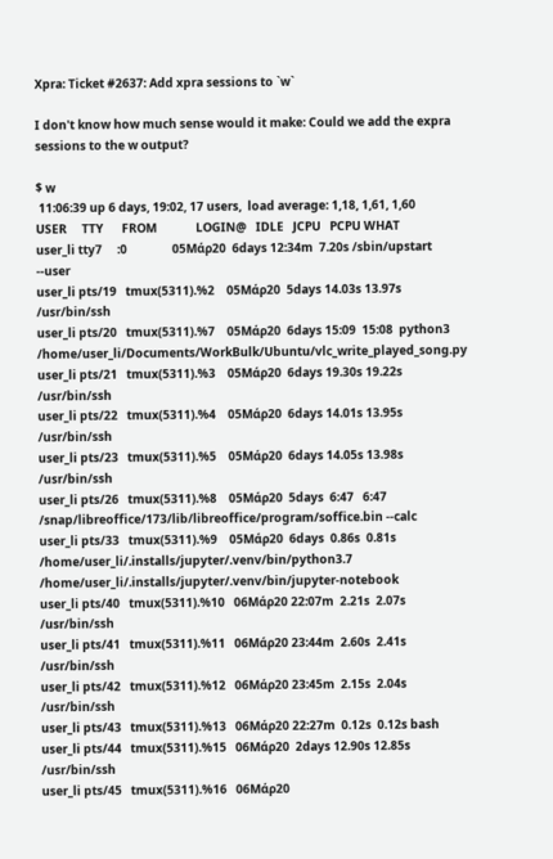Xpra: Ticket #2637: Add xpra sessions to `w`

I don't know how much sense would it make: Could we add the expra sessions to the w output?

$ w
 11:06:39 up 6 days, 19:02, 17 users,  load average: 1,18, 1,61, 1,60
USER     TTY      FROM             LOGIN@   IDLE   JCPU   PCPU WHAT
user_li tty7     :0               05Μάρ20  6days 12:34m  7.20s /sbin/upstart --user
user_li pts/19   tmux(5311).%2    05Μάρ20  5days 14.03s 13.97s /usr/bin/ssh
user_li pts/20   tmux(5311).%7    05Μάρ20  6days 15:09  15:08  python3 /home/user_li/Documents/WorkBulk/Ubuntu/vlc_write_played_song.py
user_li pts/21   tmux(5311).%3    05Μάρ20  6days 19.30s 19.22s /usr/bin/ssh
user_li pts/22   tmux(5311).%4    05Μάρ20  6days 14.01s 13.95s /usr/bin/ssh
user_li pts/23   tmux(5311).%5    05Μάρ20  6days 14.05s 13.98s /usr/bin/ssh
user_li pts/26   tmux(5311).%8    05Μάρ20  5days  6:47   6:47  /snap/libreoffice/173/lib/libreoffice/program/soffice.bin --calc
user_li pts/33   tmux(5311).%9    05Μάρ20  6days  0.86s  0.81s /home/user_li/.installs/jupyter/.venv/bin/python3.7 /home/user_li/.installs/jupyter/.venv/bin/jupyter-notebook
user_li pts/40   tmux(5311).%10   06Μάρ20 22:07m  2.21s  2.07s /usr/bin/ssh
user_li pts/41   tmux(5311).%11   06Μάρ20 23:44m  2.60s  2.41s /usr/bin/ssh
user_li pts/42   tmux(5311).%12   06Μάρ20 23:45m  2.15s  2.04s /usr/bin/ssh
user_li pts/43   tmux(5311).%13   06Μάρ20 22:27m  0.12s  0.12s bash
user_li pts/44   tmux(5311).%15   06Μάρ20  2days 12.90s 12.85s /usr/bin/ssh
user_li pts/45   tmux(5311).%16   06Μάρ20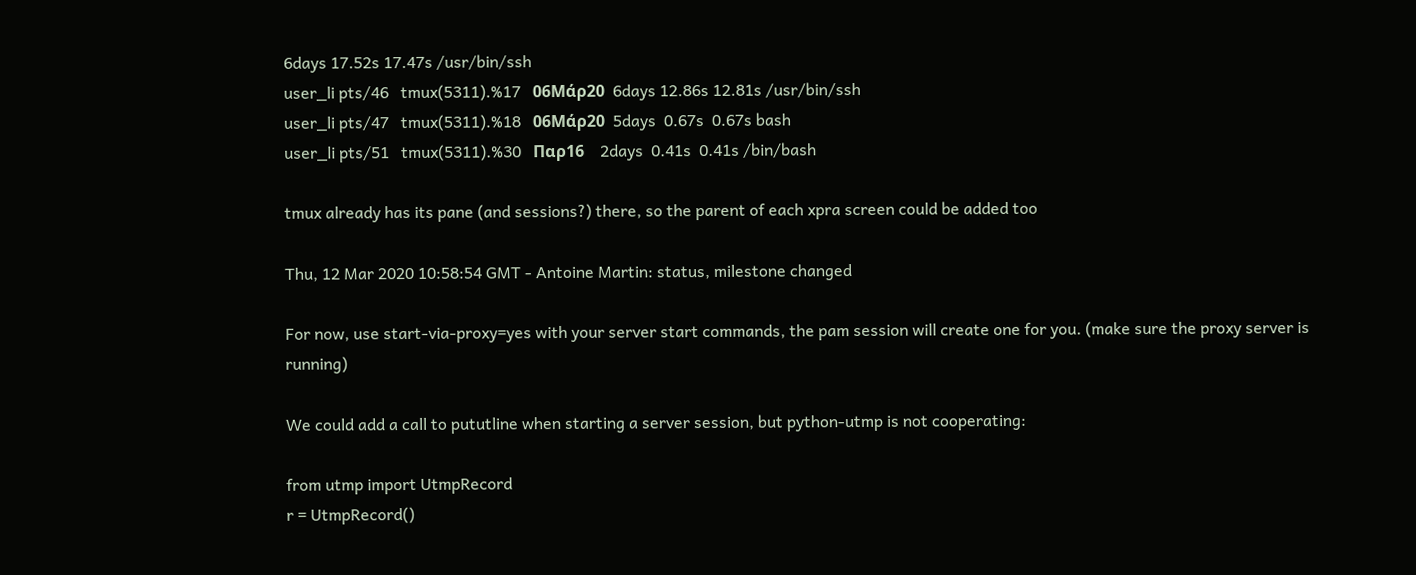6days 17.52s 17.47s /usr/bin/ssh
user_li pts/46   tmux(5311).%17   06Μάρ20  6days 12.86s 12.81s /usr/bin/ssh
user_li pts/47   tmux(5311).%18   06Μάρ20  5days  0.67s  0.67s bash
user_li pts/51   tmux(5311).%30   Παρ16    2days  0.41s  0.41s /bin/bash

tmux already has its pane (and sessions?) there, so the parent of each xpra screen could be added too

Thu, 12 Mar 2020 10:58:54 GMT - Antoine Martin: status, milestone changed

For now, use start-via-proxy=yes with your server start commands, the pam session will create one for you. (make sure the proxy server is running)

We could add a call to pututline when starting a server session, but python-utmp is not cooperating:

from utmp import UtmpRecord
r = UtmpRecord()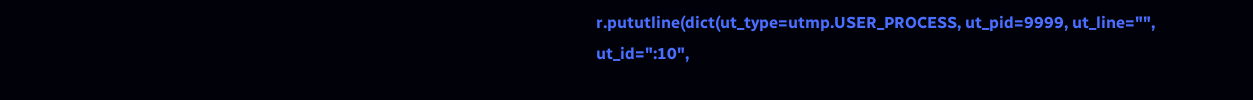r.pututline(dict(ut_type=utmp.USER_PROCESS, ut_pid=9999, ut_line="",  ut_id=":10",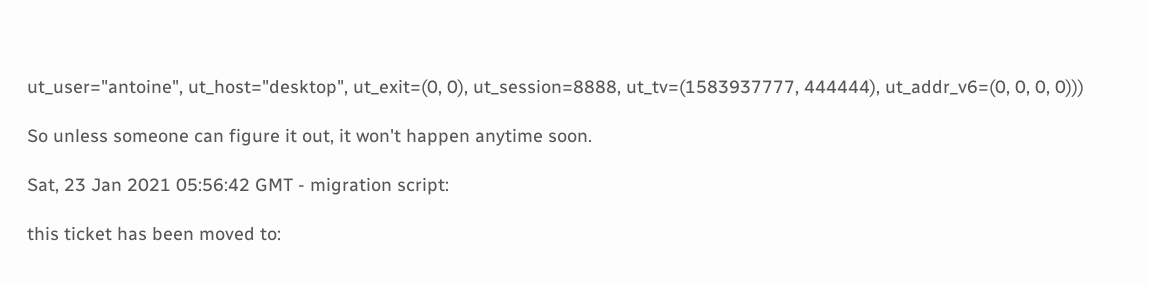ut_user="antoine", ut_host="desktop", ut_exit=(0, 0), ut_session=8888, ut_tv=(1583937777, 444444), ut_addr_v6=(0, 0, 0, 0)))

So unless someone can figure it out, it won't happen anytime soon.

Sat, 23 Jan 2021 05:56:42 GMT - migration script:

this ticket has been moved to: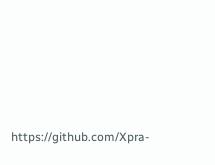https://github.com/Xpra-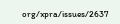org/xpra/issues/2637